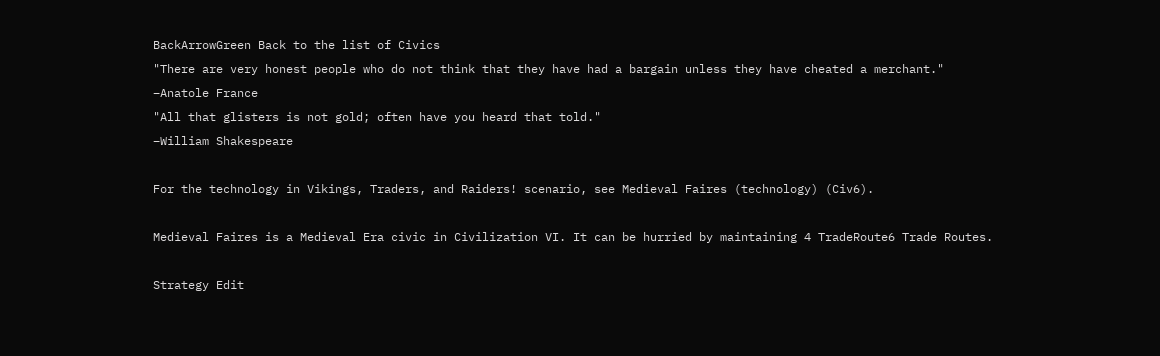BackArrowGreen Back to the list of Civics
"There are very honest people who do not think that they have had a bargain unless they have cheated a merchant."
–Anatole France
"All that glisters is not gold; often have you heard that told."
–William Shakespeare

For the technology in Vikings, Traders, and Raiders! scenario, see Medieval Faires (technology) (Civ6).

Medieval Faires is a Medieval Era civic in Civilization VI. It can be hurried by maintaining 4 TradeRoute6 Trade Routes.

Strategy Edit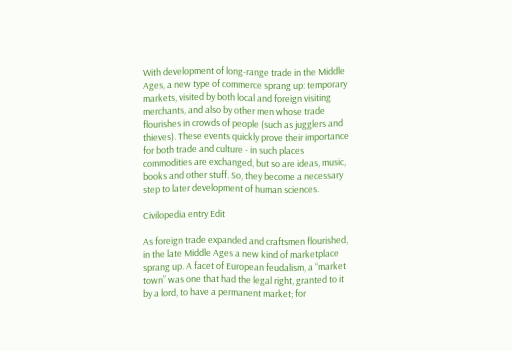With development of long-range trade in the Middle Ages, a new type of commerce sprang up: temporary markets, visited by both local and foreign visiting merchants, and also by other men whose trade flourishes in crowds of people (such as jugglers and thieves). These events quickly prove their importance for both trade and culture - in such places commodities are exchanged, but so are ideas, music, books and other stuff. So, they become a necessary step to later development of human sciences.

Civilopedia entry Edit

As foreign trade expanded and craftsmen flourished, in the late Middle Ages a new kind of marketplace sprang up. A facet of European feudalism, a “market town” was one that had the legal right, granted to it by a lord, to have a permanent market; for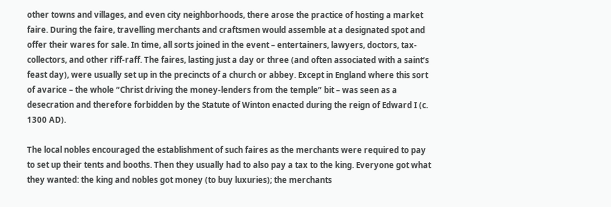other towns and villages, and even city neighborhoods, there arose the practice of hosting a market faire. During the faire, travelling merchants and craftsmen would assemble at a designated spot and offer their wares for sale. In time, all sorts joined in the event – entertainers, lawyers, doctors, tax-collectors, and other riff-raff. The faires, lasting just a day or three (and often associated with a saint’s feast day), were usually set up in the precincts of a church or abbey. Except in England where this sort of avarice – the whole “Christ driving the money-lenders from the temple” bit – was seen as a desecration and therefore forbidden by the Statute of Winton enacted during the reign of Edward I (c. 1300 AD).

The local nobles encouraged the establishment of such faires as the merchants were required to pay to set up their tents and booths. Then they usually had to also pay a tax to the king. Everyone got what they wanted: the king and nobles got money (to buy luxuries); the merchants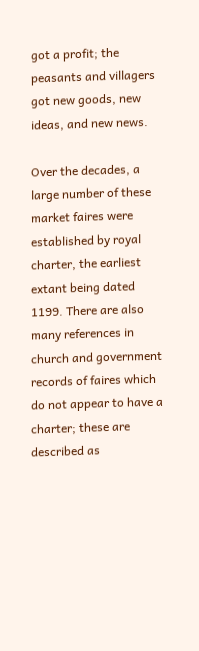got a profit; the peasants and villagers got new goods, new ideas, and new news.

Over the decades, a large number of these market faires were established by royal charter, the earliest extant being dated 1199. There are also many references in church and government records of faires which do not appear to have a charter; these are described as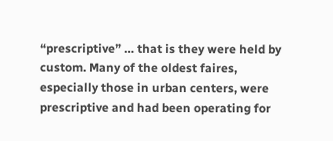“prescriptive” … that is they were held by custom. Many of the oldest faires, especially those in urban centers, were prescriptive and had been operating for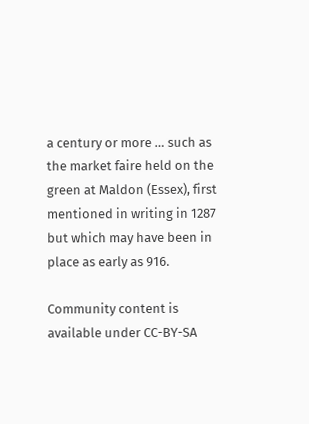a century or more … such as the market faire held on the green at Maldon (Essex), first mentioned in writing in 1287 but which may have been in place as early as 916.

Community content is available under CC-BY-SA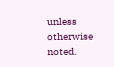unless otherwise noted.